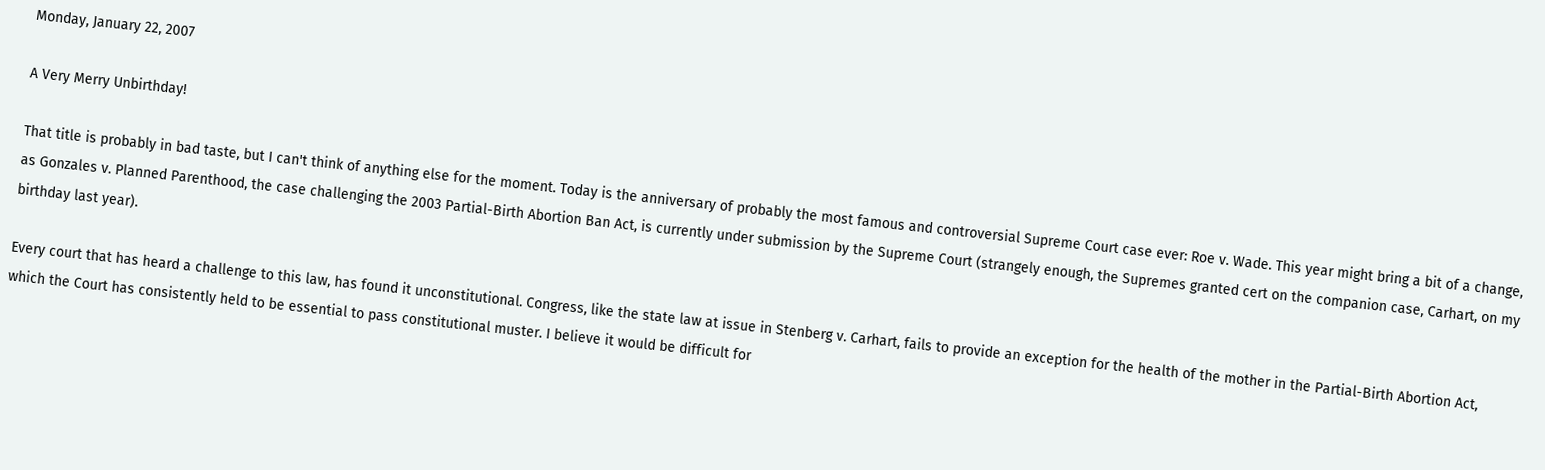Monday, January 22, 2007

A Very Merry Unbirthday!

That title is probably in bad taste, but I can't think of anything else for the moment. Today is the anniversary of probably the most famous and controversial Supreme Court case ever: Roe v. Wade. This year might bring a bit of a change, as Gonzales v. Planned Parenthood, the case challenging the 2003 Partial-Birth Abortion Ban Act, is currently under submission by the Supreme Court (strangely enough, the Supremes granted cert on the companion case, Carhart, on my birthday last year).

Every court that has heard a challenge to this law, has found it unconstitutional. Congress, like the state law at issue in Stenberg v. Carhart, fails to provide an exception for the health of the mother in the Partial-Birth Abortion Act, which the Court has consistently held to be essential to pass constitutional muster. I believe it would be difficult for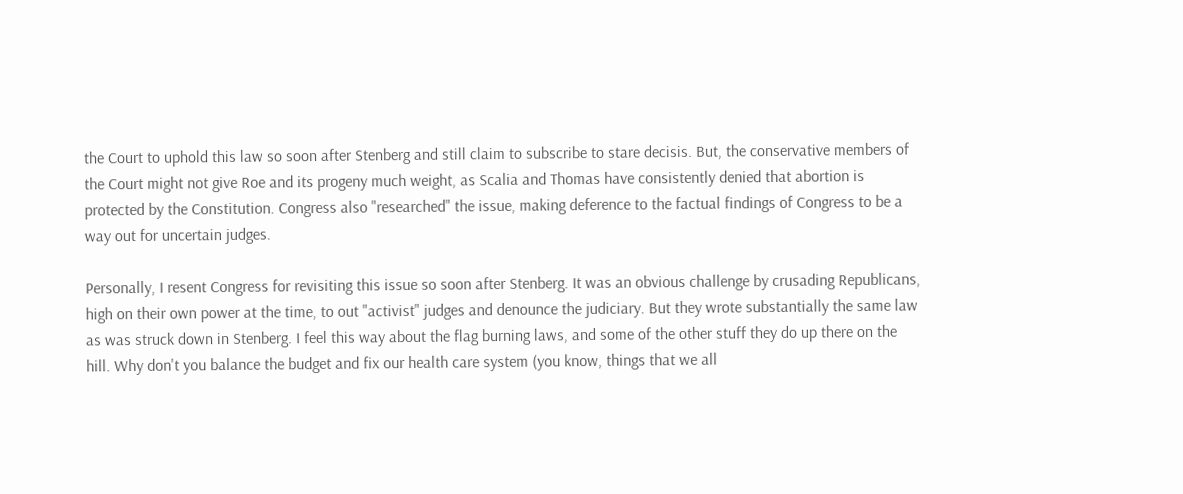the Court to uphold this law so soon after Stenberg and still claim to subscribe to stare decisis. But, the conservative members of the Court might not give Roe and its progeny much weight, as Scalia and Thomas have consistently denied that abortion is protected by the Constitution. Congress also "researched" the issue, making deference to the factual findings of Congress to be a way out for uncertain judges.

Personally, I resent Congress for revisiting this issue so soon after Stenberg. It was an obvious challenge by crusading Republicans, high on their own power at the time, to out "activist" judges and denounce the judiciary. But they wrote substantially the same law as was struck down in Stenberg. I feel this way about the flag burning laws, and some of the other stuff they do up there on the hill. Why don't you balance the budget and fix our health care system (you know, things that we all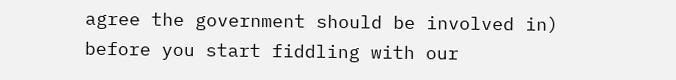agree the government should be involved in) before you start fiddling with our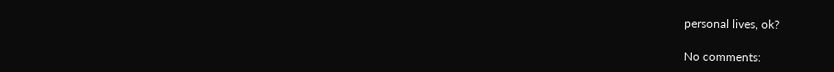personal lives, ok?

No comments: